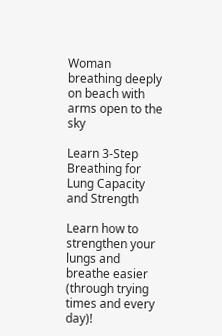Woman breathing deeply on beach with arms open to the sky

Learn 3-Step Breathing for Lung Capacity and Strength

Learn how to strengthen your lungs and breathe easier (through trying times and every day)!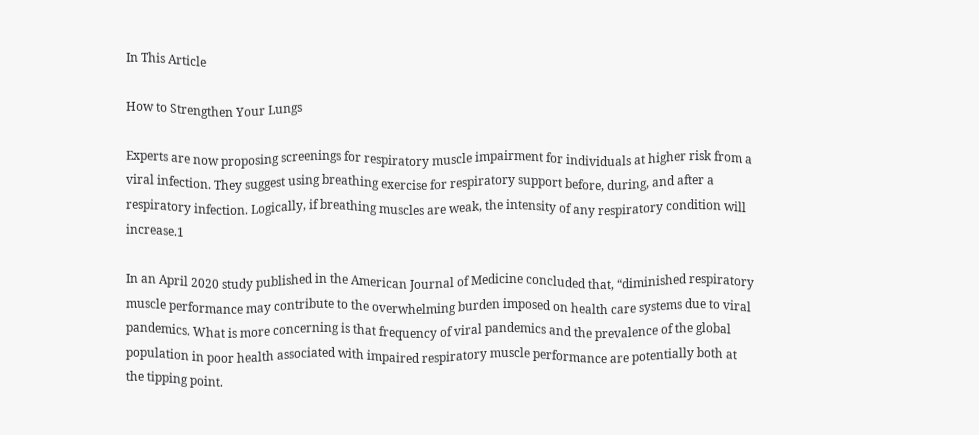In This Article

How to Strengthen Your Lungs

Experts are now proposing screenings for respiratory muscle impairment for individuals at higher risk from a viral infection. They suggest using breathing exercise for respiratory support before, during, and after a respiratory infection. Logically, if breathing muscles are weak, the intensity of any respiratory condition will increase.1

In an April 2020 study published in the American Journal of Medicine concluded that, “diminished respiratory muscle performance may contribute to the overwhelming burden imposed on health care systems due to viral pandemics. What is more concerning is that frequency of viral pandemics and the prevalence of the global population in poor health associated with impaired respiratory muscle performance are potentially both at the tipping point.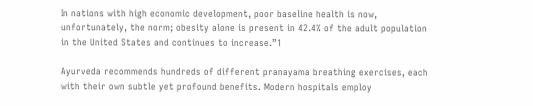In nations with high economic development, poor baseline health is now, unfortunately, the norm; obesity alone is present in 42.4% of the adult population in the United States and continues to increase.”1

Ayurveda recommends hundreds of different pranayama breathing exercises, each with their own subtle yet profound benefits. Modern hospitals employ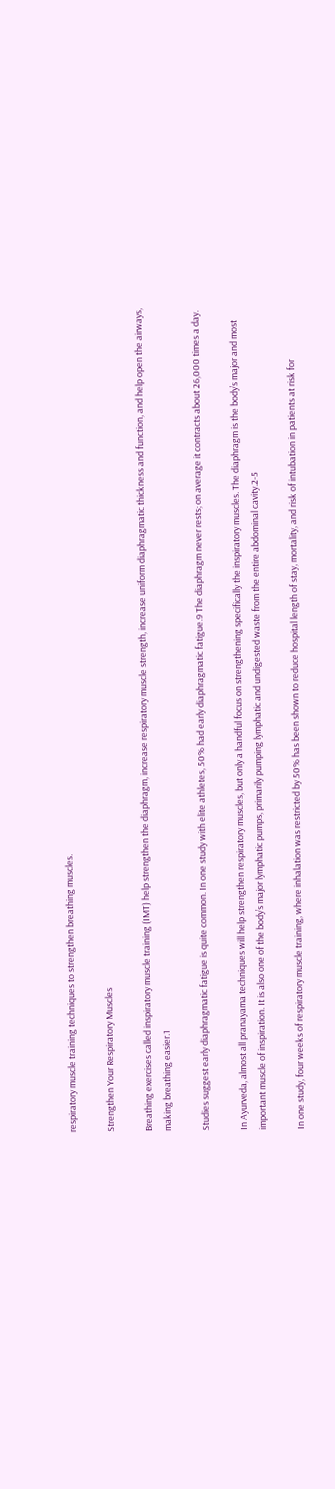respiratory muscle training techniques to strengthen breathing muscles.

Strengthen Your Respiratory Muscles

Breathing exercises called inspiratory muscle training (IMT) help strengthen the diaphragm, increase respiratory muscle strength, increase uniform diaphragmatic thickness and function, and help open the airways, making breathing easier.1

Studies suggest early diaphragmatic fatigue is quite common. In one study with elite athletes, 50% had early diaphragmatic fatigue.9 The diaphragm never rests; on average it contracts about 26,000 times a day.

In Ayurveda, almost all pranayama techniques will help strengthen respiratory muscles, but only a handful focus on strengthening specifically the inspiratory muscles. The diaphragm is the body’s major and most important muscle of inspiration. It is also one of the body’s major lymphatic pumps, primarily pumping lymphatic and undigested waste from the entire abdominal cavity.2-5

In one study, four weeks of respiratory muscle training, where inhalation was restricted by 50% has been shown to reduce hospital length of stay, mortality, and risk of intubation in patients at risk for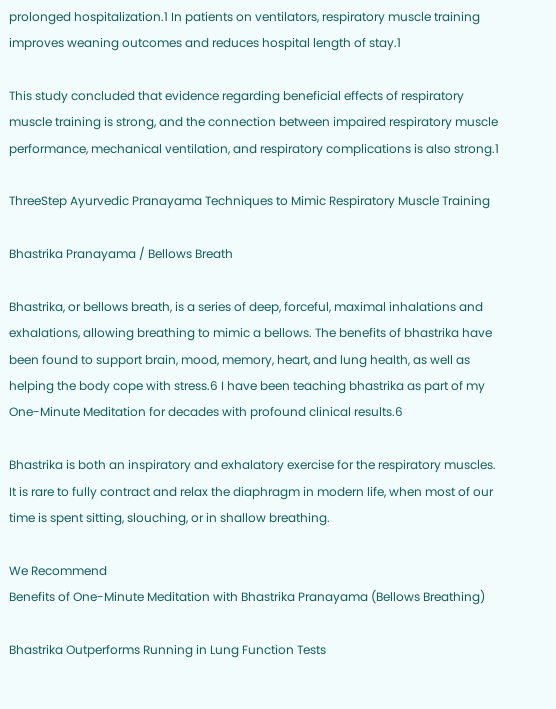prolonged hospitalization.1 In patients on ventilators, respiratory muscle training improves weaning outcomes and reduces hospital length of stay.1

This study concluded that evidence regarding beneficial effects of respiratory muscle training is strong, and the connection between impaired respiratory muscle performance, mechanical ventilation, and respiratory complications is also strong.1

ThreeStep Ayurvedic Pranayama Techniques to Mimic Respiratory Muscle Training

Bhastrika Pranayama / Bellows Breath

Bhastrika, or bellows breath, is a series of deep, forceful, maximal inhalations and exhalations, allowing breathing to mimic a bellows. The benefits of bhastrika have been found to support brain, mood, memory, heart, and lung health, as well as helping the body cope with stress.6 I have been teaching bhastrika as part of my One-Minute Meditation for decades with profound clinical results.6

Bhastrika is both an inspiratory and exhalatory exercise for the respiratory muscles. It is rare to fully contract and relax the diaphragm in modern life, when most of our time is spent sitting, slouching, or in shallow breathing.

We Recommend
Benefits of One-Minute Meditation with Bhastrika Pranayama (Bellows Breathing)

Bhastrika Outperforms Running in Lung Function Tests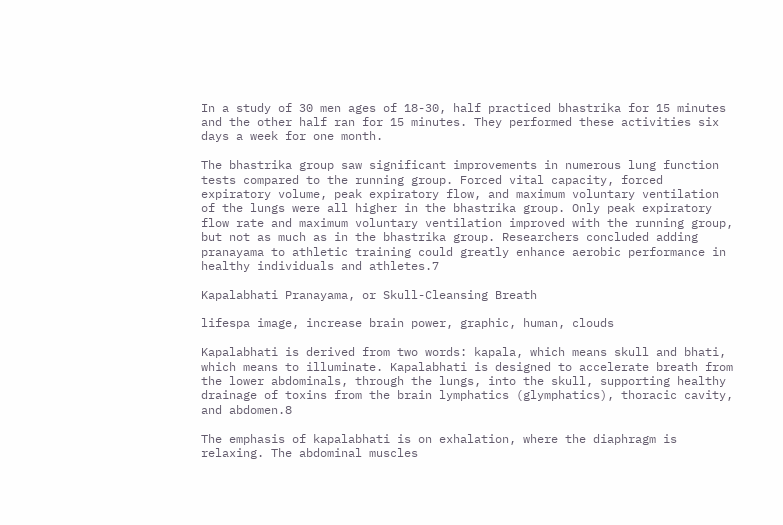In a study of 30 men ages of 18-30, half practiced bhastrika for 15 minutes and the other half ran for 15 minutes. They performed these activities six days a week for one month.

The bhastrika group saw significant improvements in numerous lung function tests compared to the running group. Forced vital capacity, forced expiratory volume, peak expiratory flow, and maximum voluntary ventilation of the lungs were all higher in the bhastrika group. Only peak expiratory flow rate and maximum voluntary ventilation improved with the running group, but not as much as in the bhastrika group. Researchers concluded adding pranayama to athletic training could greatly enhance aerobic performance in healthy individuals and athletes.7

Kapalabhati Pranayama, or Skull-Cleansing Breath

lifespa image, increase brain power, graphic, human, clouds

Kapalabhati is derived from two words: kapala, which means skull and bhati, which means to illuminate. Kapalabhati is designed to accelerate breath from the lower abdominals, through the lungs, into the skull, supporting healthy drainage of toxins from the brain lymphatics (glymphatics), thoracic cavity, and abdomen.8

The emphasis of kapalabhati is on exhalation, where the diaphragm is relaxing. The abdominal muscles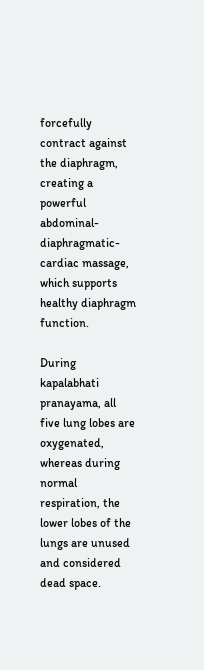forcefully contract against the diaphragm, creating a powerful abdominal-diaphragmatic-cardiac massage, which supports healthy diaphragm function.

During kapalabhati pranayama, all five lung lobes are oxygenated, whereas during normal respiration, the lower lobes of the lungs are unused and considered dead space.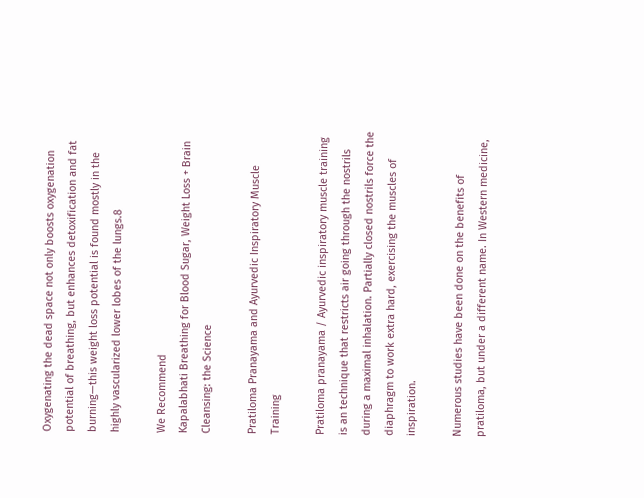Oxygenating the dead space not only boosts oxygenation potential of breathing, but enhances detoxification and fat burning—this weight loss potential is found mostly in the highly vascularized lower lobes of the lungs.8

We Recommend
Kapalabhati Breathing for Blood Sugar, Weight Loss + Brain Cleansing: the Science

Pratiloma Pranayama and Ayurvedic Inspiratory Muscle Training

Pratiloma pranayama / Ayurvedic inspiratory muscle training is an technique that restricts air going through the nostrils during a maximal inhalation. Partially closed nostrils force the diaphragm to work extra hard, exercising the muscles of inspiration.

Numerous studies have been done on the benefits of pratiloma, but under a different name. In Western medicine,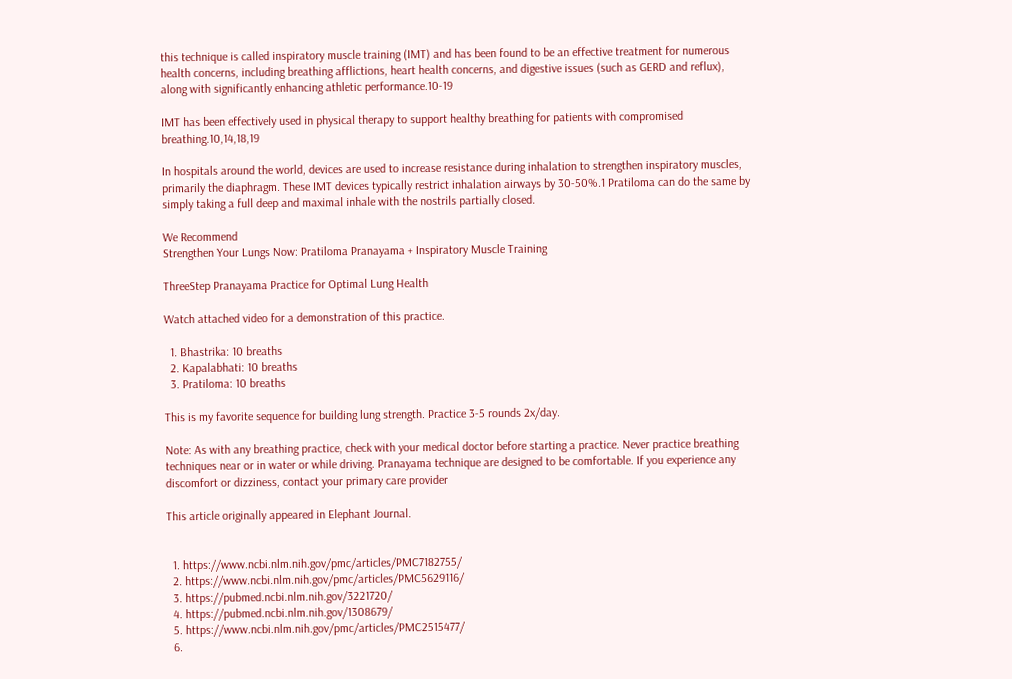this technique is called inspiratory muscle training (IMT) and has been found to be an effective treatment for numerous health concerns, including breathing afflictions, heart health concerns, and digestive issues (such as GERD and reflux), along with significantly enhancing athletic performance.10-19

IMT has been effectively used in physical therapy to support healthy breathing for patients with compromised breathing.10,14,18,19

In hospitals around the world, devices are used to increase resistance during inhalation to strengthen inspiratory muscles, primarily the diaphragm. These IMT devices typically restrict inhalation airways by 30-50%.1 Pratiloma can do the same by simply taking a full deep and maximal inhale with the nostrils partially closed.

We Recommend
Strengthen Your Lungs Now: Pratiloma Pranayama + Inspiratory Muscle Training

ThreeStep Pranayama Practice for Optimal Lung Health

Watch attached video for a demonstration of this practice.

  1. Bhastrika: 10 breaths
  2. Kapalabhati: 10 breaths
  3. Pratiloma: 10 breaths

This is my favorite sequence for building lung strength. Practice 3-5 rounds 2x/day.

Note: As with any breathing practice, check with your medical doctor before starting a practice. Never practice breathing techniques near or in water or while driving. Pranayama technique are designed to be comfortable. If you experience any discomfort or dizziness, contact your primary care provider

This article originally appeared in Elephant Journal.


  1. https://www.ncbi.nlm.nih.gov/pmc/articles/PMC7182755/
  2. https://www.ncbi.nlm.nih.gov/pmc/articles/PMC5629116/
  3. https://pubmed.ncbi.nlm.nih.gov/3221720/
  4. https://pubmed.ncbi.nlm.nih.gov/1308679/
  5. https://www.ncbi.nlm.nih.gov/pmc/articles/PMC2515477/
  6.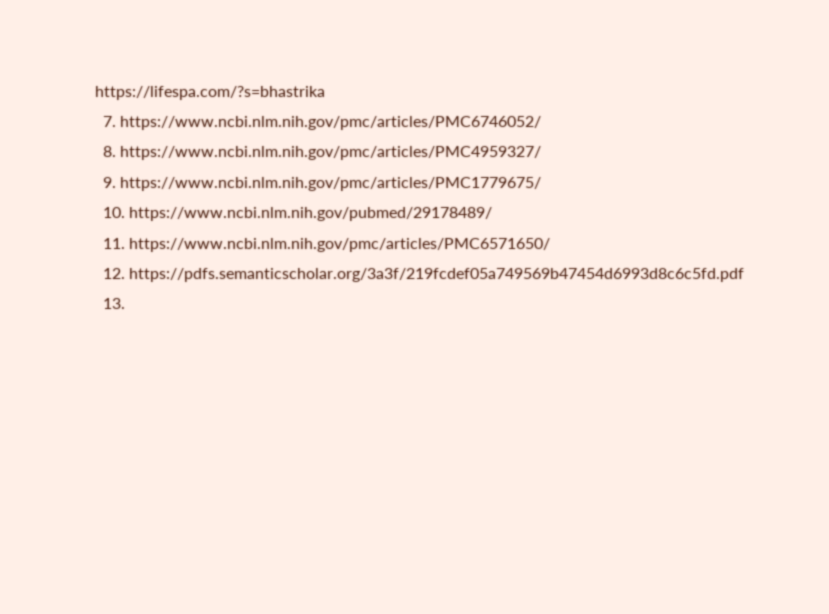https://lifespa.com/?s=bhastrika
  7. https://www.ncbi.nlm.nih.gov/pmc/articles/PMC6746052/
  8. https://www.ncbi.nlm.nih.gov/pmc/articles/PMC4959327/
  9. https://www.ncbi.nlm.nih.gov/pmc/articles/PMC1779675/
  10. https://www.ncbi.nlm.nih.gov/pubmed/29178489/
  11. https://www.ncbi.nlm.nih.gov/pmc/articles/PMC6571650/
  12. https://pdfs.semanticscholar.org/3a3f/219fcdef05a749569b47454d6993d8c6c5fd.pdf
  13.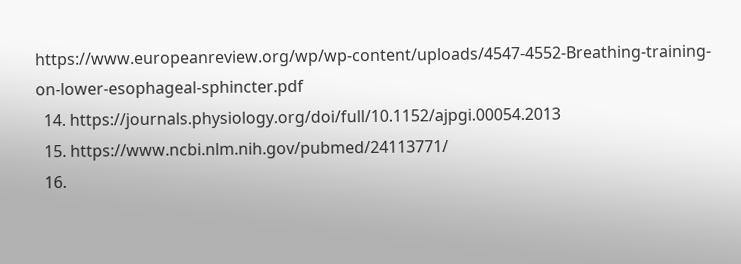https://www.europeanreview.org/wp/wp-content/uploads/4547-4552-Breathing-training-on-lower-esophageal-sphincter.pdf
  14. https://journals.physiology.org/doi/full/10.1152/ajpgi.00054.2013
  15. https://www.ncbi.nlm.nih.gov/pubmed/24113771/
  16.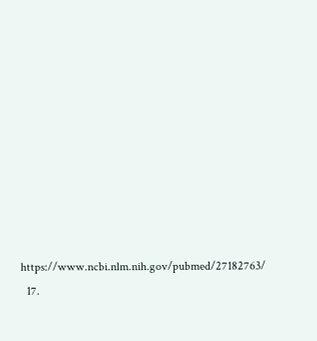https://www.ncbi.nlm.nih.gov/pubmed/27182763/
  17.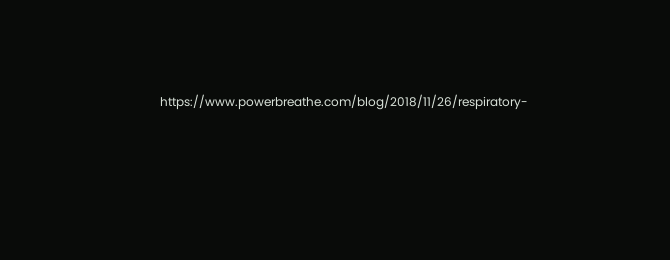https://www.powerbreathe.com/blog/2018/11/26/respiratory-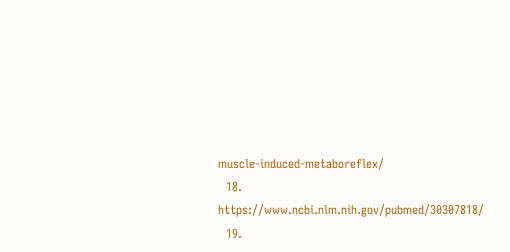muscle-induced-metaboreflex/
  18. https://www.ncbi.nlm.nih.gov/pubmed/30307818/
  19.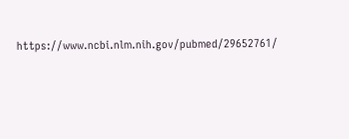https://www.ncbi.nlm.nih.gov/pubmed/29652761/